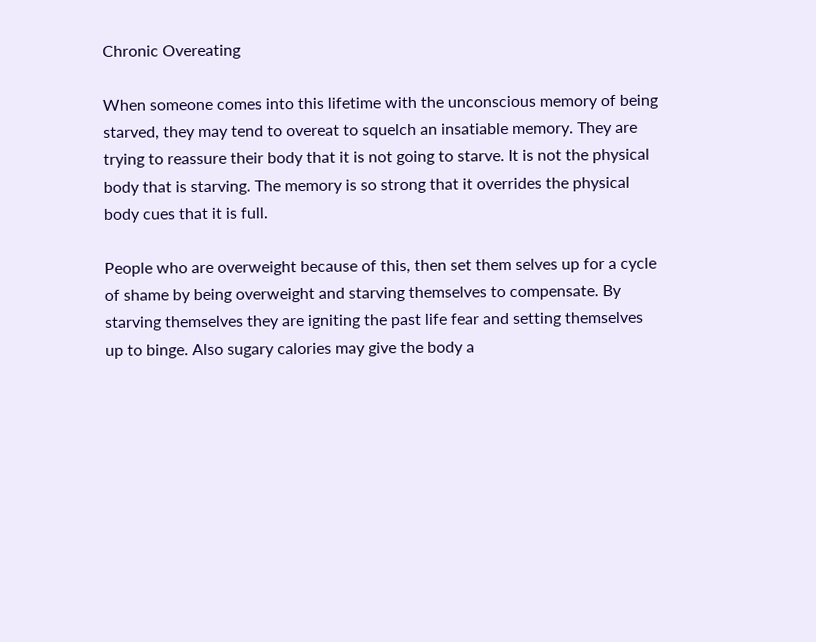Chronic Overeating

When someone comes into this lifetime with the unconscious memory of being starved, they may tend to overeat to squelch an insatiable memory. They are trying to reassure their body that it is not going to starve. It is not the physical body that is starving. The memory is so strong that it overrides the physical body cues that it is full.

People who are overweight because of this, then set them selves up for a cycle of shame by being overweight and starving themselves to compensate. By starving themselves they are igniting the past life fear and setting themselves up to binge. Also sugary calories may give the body a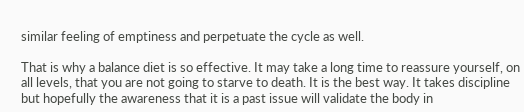similar feeling of emptiness and perpetuate the cycle as well.

That is why a balance diet is so effective. It may take a long time to reassure yourself, on all levels, that you are not going to starve to death. It is the best way. It takes discipline but hopefully the awareness that it is a past issue will validate the body in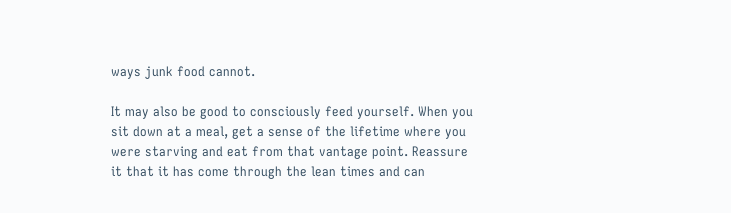ways junk food cannot.

It may also be good to consciously feed yourself. When you sit down at a meal, get a sense of the lifetime where you were starving and eat from that vantage point. Reassure it that it has come through the lean times and can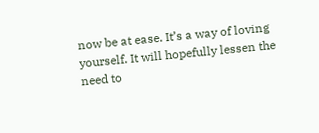now be at ease. It’s a way of loving yourself. It will hopefully lessen the need to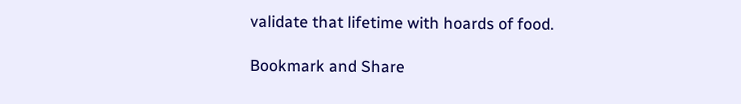validate that lifetime with hoards of food.

Bookmark and Share